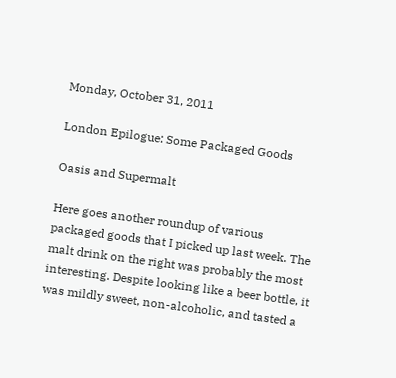Monday, October 31, 2011

London Epilogue: Some Packaged Goods

Oasis and Supermalt

Here goes another roundup of various packaged goods that I picked up last week. The malt drink on the right was probably the most interesting. Despite looking like a beer bottle, it was mildly sweet, non-alcoholic, and tasted a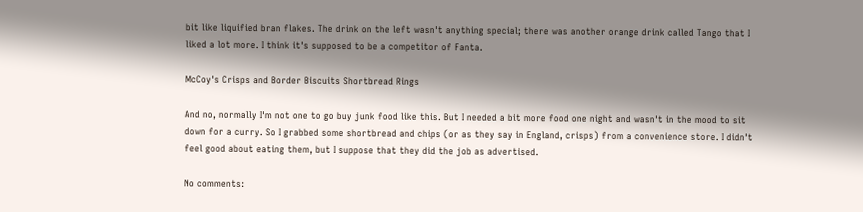bit like liquified bran flakes. The drink on the left wasn't anything special; there was another orange drink called Tango that I liked a lot more. I think it's supposed to be a competitor of Fanta.

McCoy's Crisps and Border Biscuits Shortbread Rings

And no, normally I'm not one to go buy junk food like this. But I needed a bit more food one night and wasn't in the mood to sit down for a curry. So I grabbed some shortbread and chips (or as they say in England, crisps) from a convenience store. I didn't feel good about eating them, but I suppose that they did the job as advertised.

No comments: